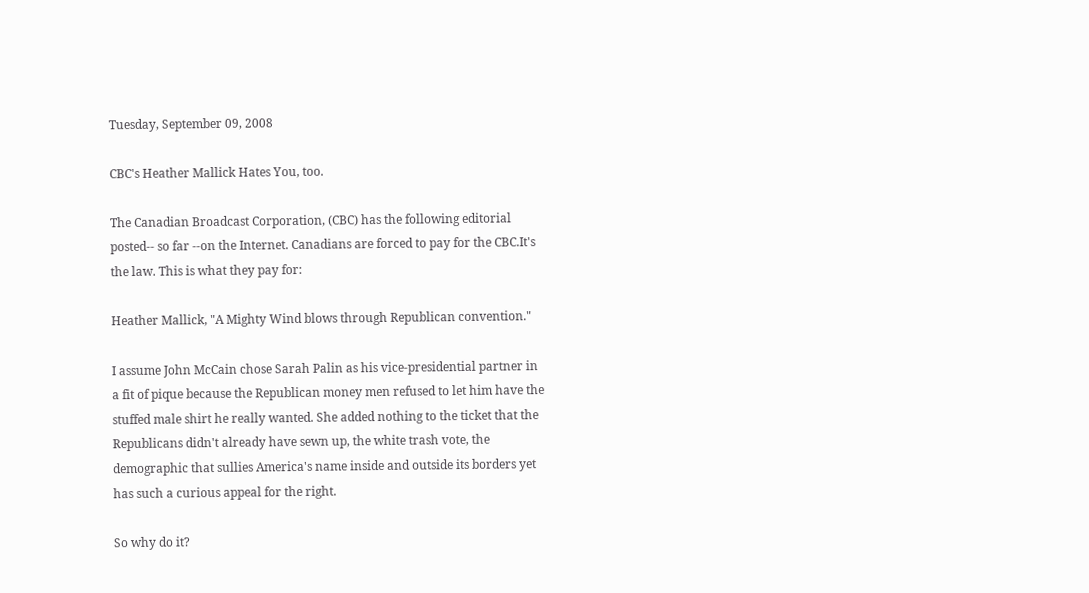Tuesday, September 09, 2008

CBC's Heather Mallick Hates You, too.

The Canadian Broadcast Corporation, (CBC) has the following editorial posted-- so far --on the Internet. Canadians are forced to pay for the CBC.It's the law. This is what they pay for:

Heather Mallick, "A Mighty Wind blows through Republican convention."

I assume John McCain chose Sarah Palin as his vice-presidential partner in a fit of pique because the Republican money men refused to let him have the stuffed male shirt he really wanted. She added nothing to the ticket that the Republicans didn't already have sewn up, the white trash vote, the demographic that sullies America's name inside and outside its borders yet has such a curious appeal for the right.

So why do it?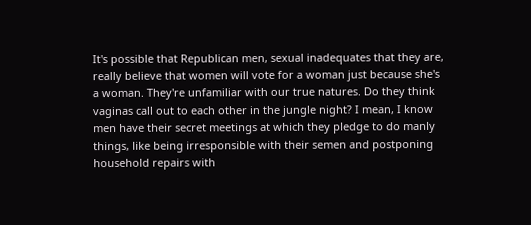It's possible that Republican men, sexual inadequates that they are, really believe that women will vote for a woman just because she's a woman. They're unfamiliar with our true natures. Do they think vaginas call out to each other in the jungle night? I mean, I know men have their secret meetings at which they pledge to do manly things, like being irresponsible with their semen and postponing household repairs with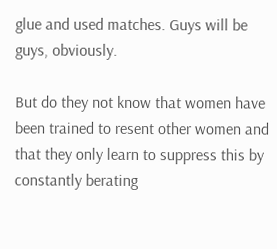glue and used matches. Guys will be guys, obviously.

But do they not know that women have been trained to resent other women and that they only learn to suppress this by constantly berating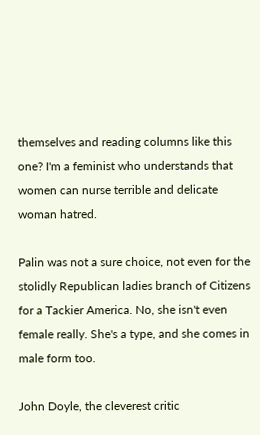themselves and reading columns like this one? I'm a feminist who understands that women can nurse terrible and delicate woman hatred.

Palin was not a sure choice, not even for the stolidly Republican ladies branch of Citizens for a Tackier America. No, she isn't even female really. She's a type, and she comes in male form too.

John Doyle, the cleverest critic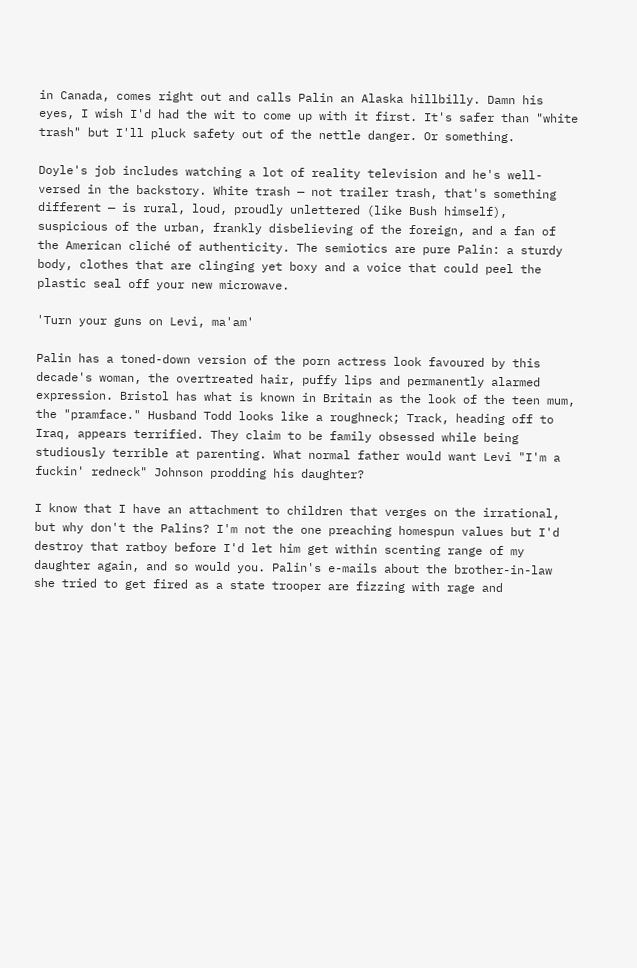in Canada, comes right out and calls Palin an Alaska hillbilly. Damn his eyes, I wish I'd had the wit to come up with it first. It's safer than "white trash" but I'll pluck safety out of the nettle danger. Or something.

Doyle's job includes watching a lot of reality television and he's well-versed in the backstory. White trash — not trailer trash, that's something different — is rural, loud, proudly unlettered (like Bush himself), suspicious of the urban, frankly disbelieving of the foreign, and a fan of the American cliché of authenticity. The semiotics are pure Palin: a sturdy body, clothes that are clinging yet boxy and a voice that could peel the plastic seal off your new microwave.

'Turn your guns on Levi, ma'am'

Palin has a toned-down version of the porn actress look favoured by this decade's woman, the overtreated hair, puffy lips and permanently alarmed expression. Bristol has what is known in Britain as the look of the teen mum, the "pramface." Husband Todd looks like a roughneck; Track, heading off to Iraq, appears terrified. They claim to be family obsessed while being studiously terrible at parenting. What normal father would want Levi "I'm a fuckin' redneck" Johnson prodding his daughter?

I know that I have an attachment to children that verges on the irrational, but why don't the Palins? I'm not the one preaching homespun values but I'd destroy that ratboy before I'd let him get within scenting range of my daughter again, and so would you. Palin's e-mails about the brother-in-law she tried to get fired as a state trooper are fizzing with rage and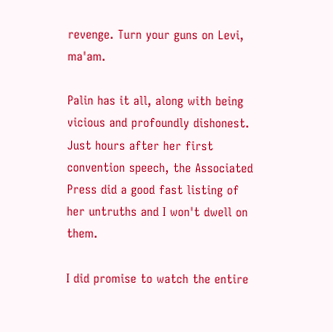revenge. Turn your guns on Levi, ma'am.

Palin has it all, along with being vicious and profoundly dishonest. Just hours after her first convention speech, the Associated Press did a good fast listing of her untruths and I won't dwell on them.

I did promise to watch the entire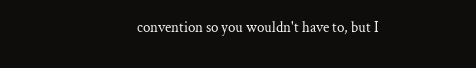convention so you wouldn't have to, but I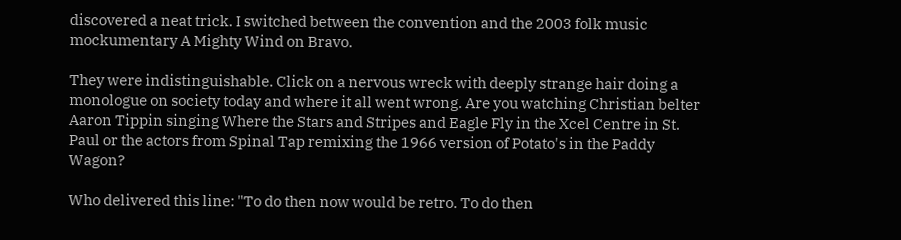discovered a neat trick. I switched between the convention and the 2003 folk music mockumentary A Mighty Wind on Bravo.

They were indistinguishable. Click on a nervous wreck with deeply strange hair doing a monologue on society today and where it all went wrong. Are you watching Christian belter Aaron Tippin singing Where the Stars and Stripes and Eagle Fly in the Xcel Centre in St. Paul or the actors from Spinal Tap remixing the 1966 version of Potato's in the Paddy Wagon?

Who delivered this line: "To do then now would be retro. To do then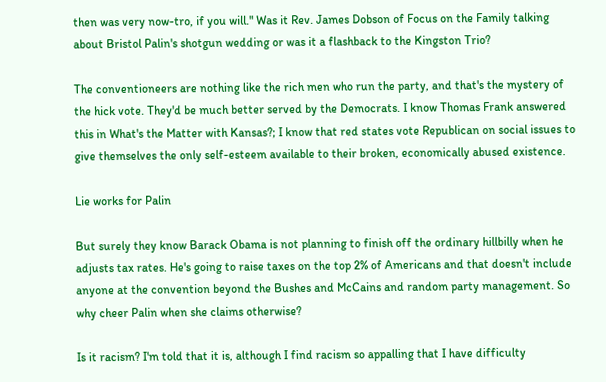then was very now-tro, if you will." Was it Rev. James Dobson of Focus on the Family talking about Bristol Palin's shotgun wedding or was it a flashback to the Kingston Trio?

The conventioneers are nothing like the rich men who run the party, and that's the mystery of the hick vote. They'd be much better served by the Democrats. I know Thomas Frank answered this in What's the Matter with Kansas?; I know that red states vote Republican on social issues to give themselves the only self-esteem available to their broken, economically abused existence.

Lie works for Palin

But surely they know Barack Obama is not planning to finish off the ordinary hillbilly when he adjusts tax rates. He's going to raise taxes on the top 2% of Americans and that doesn't include anyone at the convention beyond the Bushes and McCains and random party management. So why cheer Palin when she claims otherwise?

Is it racism? I'm told that it is, although I find racism so appalling that I have difficulty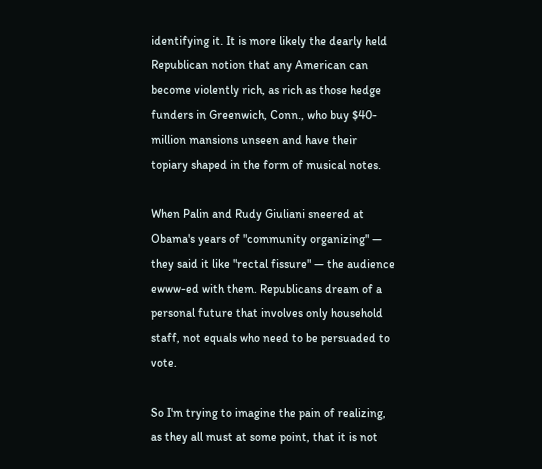identifying it. It is more likely the dearly held Republican notion that any American can become violently rich, as rich as those hedge funders in Greenwich, Conn., who buy $40-million mansions unseen and have their topiary shaped in the form of musical notes.

When Palin and Rudy Giuliani sneered at Obama's years of "community organizing" — they said it like "rectal fissure" — the audience ewww-ed with them. Republicans dream of a personal future that involves only household staff, not equals who need to be persuaded to vote.

So I'm trying to imagine the pain of realizing, as they all must at some point, that it is not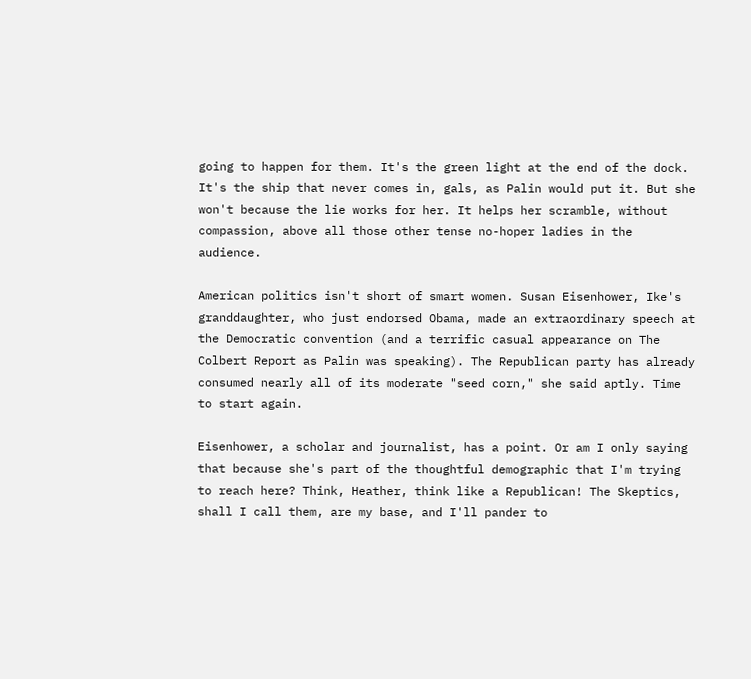going to happen for them. It's the green light at the end of the dock. It's the ship that never comes in, gals, as Palin would put it. But she won't because the lie works for her. It helps her scramble, without compassion, above all those other tense no-hoper ladies in the audience.

American politics isn't short of smart women. Susan Eisenhower, Ike's granddaughter, who just endorsed Obama, made an extraordinary speech at the Democratic convention (and a terrific casual appearance on The Colbert Report as Palin was speaking). The Republican party has already consumed nearly all of its moderate "seed corn," she said aptly. Time to start again.

Eisenhower, a scholar and journalist, has a point. Or am I only saying that because she's part of the thoughtful demographic that I'm trying to reach here? Think, Heather, think like a Republican! The Skeptics, shall I call them, are my base, and I'll pander to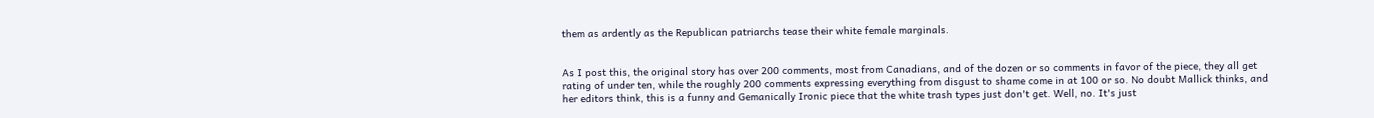them as ardently as the Republican patriarchs tease their white female marginals.


As I post this, the original story has over 200 comments, most from Canadians, and of the dozen or so comments in favor of the piece, they all get rating of under ten, while the roughly 200 comments expressing everything from disgust to shame come in at 100 or so. No doubt Mallick thinks, and her editors think, this is a funny and Gemanically Ironic piece that the white trash types just don't get. Well, no. It's just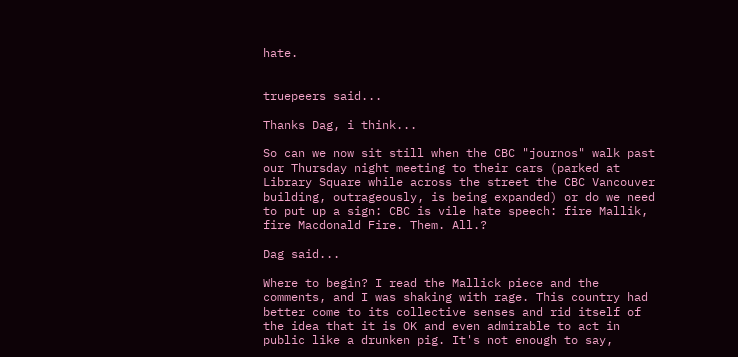hate.


truepeers said...

Thanks Dag, i think...

So can we now sit still when the CBC "journos" walk past our Thursday night meeting to their cars (parked at Library Square while across the street the CBC Vancouver building, outrageously, is being expanded) or do we need to put up a sign: CBC is vile hate speech: fire Mallik, fire Macdonald Fire. Them. All.?

Dag said...

Where to begin? I read the Mallick piece and the comments, and I was shaking with rage. This country had better come to its collective senses and rid itself of the idea that it is OK and even admirable to act in public like a drunken pig. It's not enough to say,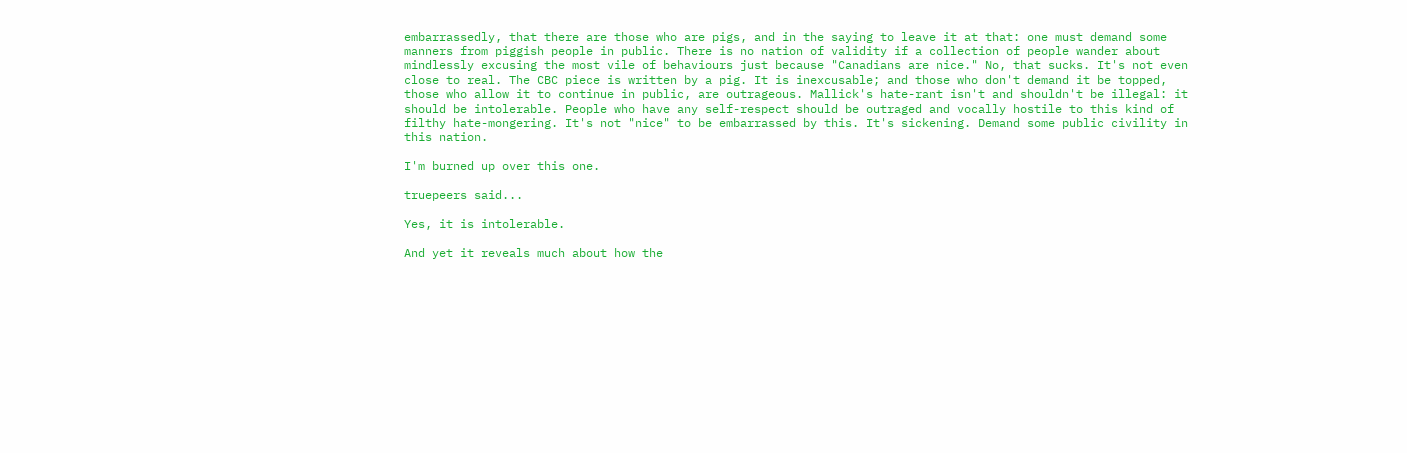embarrassedly, that there are those who are pigs, and in the saying to leave it at that: one must demand some manners from piggish people in public. There is no nation of validity if a collection of people wander about mindlessly excusing the most vile of behaviours just because "Canadians are nice." No, that sucks. It's not even close to real. The CBC piece is written by a pig. It is inexcusable; and those who don't demand it be topped, those who allow it to continue in public, are outrageous. Mallick's hate-rant isn't and shouldn't be illegal: it should be intolerable. People who have any self-respect should be outraged and vocally hostile to this kind of filthy hate-mongering. It's not "nice" to be embarrassed by this. It's sickening. Demand some public civility in this nation.

I'm burned up over this one.

truepeers said...

Yes, it is intolerable.

And yet it reveals much about how the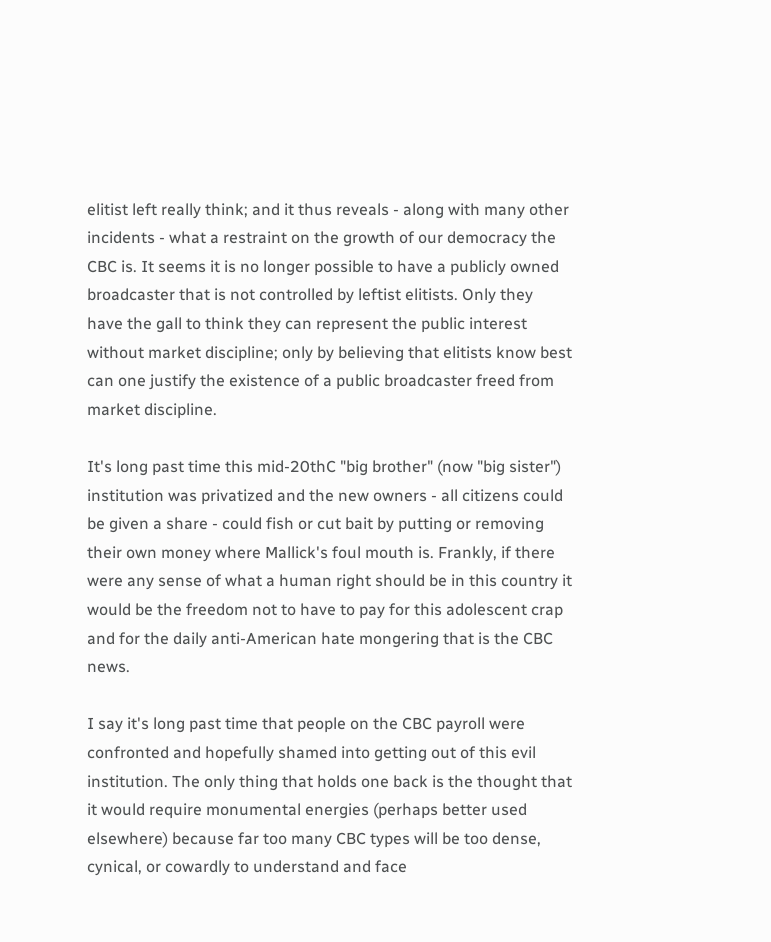elitist left really think; and it thus reveals - along with many other incidents - what a restraint on the growth of our democracy the CBC is. It seems it is no longer possible to have a publicly owned broadcaster that is not controlled by leftist elitists. Only they have the gall to think they can represent the public interest without market discipline; only by believing that elitists know best can one justify the existence of a public broadcaster freed from market discipline.

It's long past time this mid-20thC "big brother" (now "big sister") institution was privatized and the new owners - all citizens could be given a share - could fish or cut bait by putting or removing their own money where Mallick's foul mouth is. Frankly, if there were any sense of what a human right should be in this country it would be the freedom not to have to pay for this adolescent crap and for the daily anti-American hate mongering that is the CBC news.

I say it's long past time that people on the CBC payroll were confronted and hopefully shamed into getting out of this evil institution. The only thing that holds one back is the thought that it would require monumental energies (perhaps better used elsewhere) because far too many CBC types will be too dense, cynical, or cowardly to understand and face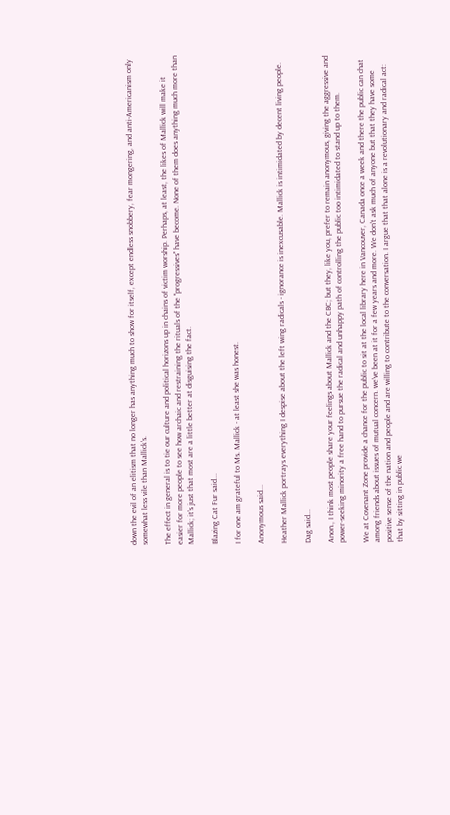down the evil of an elitism that no longer has anything much to show for itself, except endless snobbery, fear mongering, and anti-Americanism only somewhat less vile than Mallick's.

The effect in general is to tie our culture and political horizons up in chains of victim worship. Perhaps, at least, the likes of Mallick will make it easier for more people to see how archaic and restraining the rituals of the "progressives" have become. None of them does anything much more than Mallick; it's just that most are a little better at disguising the fact.

Blazing Cat Fur said...

I for one am grateful to Ms. Mallick - at least she was honest.

Anonymous said...

Heather Mallick portrays everything I despise about the left wing radicals - ignorance is inexcusable. Mallick is intimidated by decent living people.

Dag said...

Anon., I think most people share your feelings about Mallick and the CBC; but they, like you, prefer to remain anonymous, giving the aggressive and power-seeking minority a free hand to pursue the radical and unhappy path of controlling the public too intimidated to stand up to them.

We at Covenant Zone provide a chance for the public to sit at the local library here in Vancouver, Canada once a week and there the public can chat among friends about issues of mutual concern. we've been at it for a few years and more. We don't ask much of anyone but that they have some positive sense of the nation and people and are willing to contribute to the conversation. I argue that that alone is a revolutionary and radical act: that by sitting in public we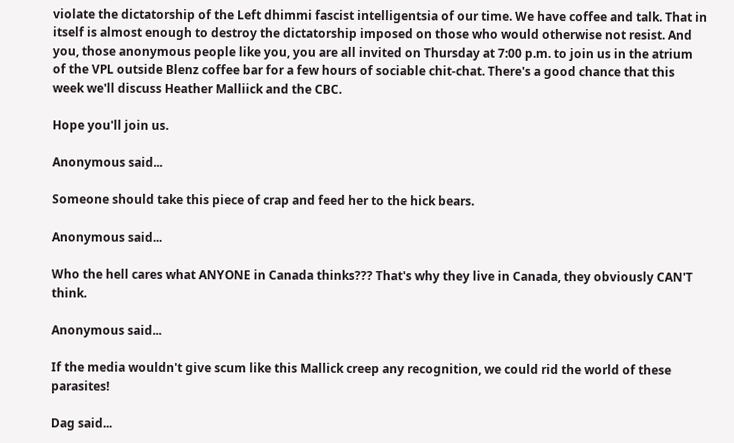violate the dictatorship of the Left dhimmi fascist intelligentsia of our time. We have coffee and talk. That in itself is almost enough to destroy the dictatorship imposed on those who would otherwise not resist. And you, those anonymous people like you, you are all invited on Thursday at 7:00 p.m. to join us in the atrium of the VPL outside Blenz coffee bar for a few hours of sociable chit-chat. There's a good chance that this week we'll discuss Heather Malliick and the CBC.

Hope you'll join us.

Anonymous said...

Someone should take this piece of crap and feed her to the hick bears.

Anonymous said...

Who the hell cares what ANYONE in Canada thinks??? That's why they live in Canada, they obviously CAN'T think.

Anonymous said...

If the media wouldn't give scum like this Mallick creep any recognition, we could rid the world of these parasites!

Dag said...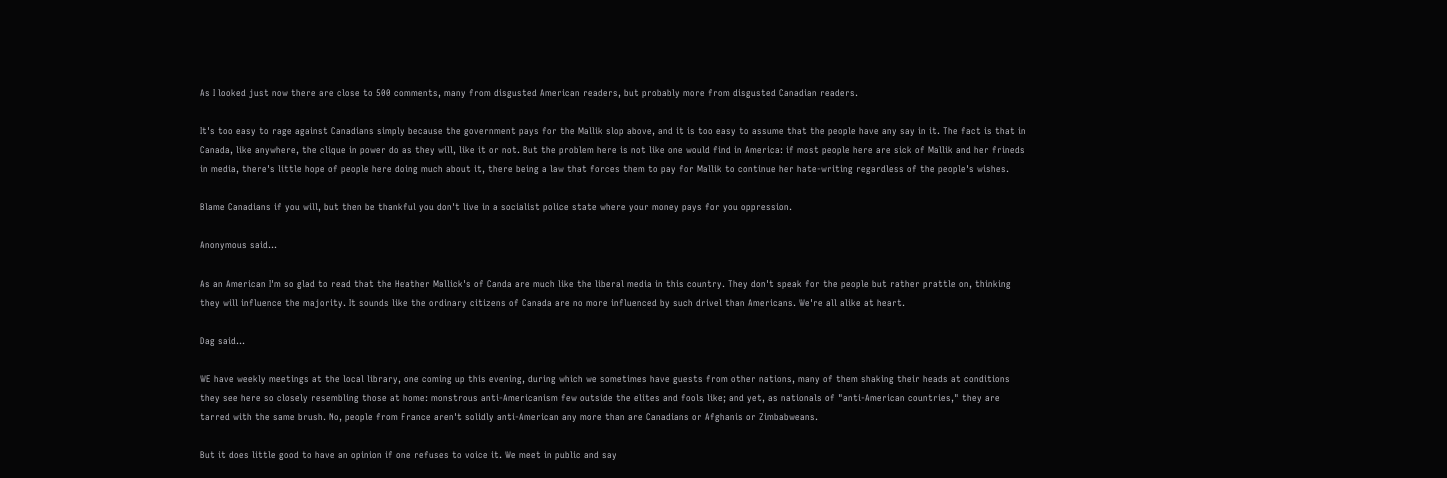As I looked just now there are close to 500 comments, many from disgusted American readers, but probably more from disgusted Canadian readers.

It's too easy to rage against Canadians simply because the government pays for the Mallik slop above, and it is too easy to assume that the people have any say in it. The fact is that in Canada, like anywhere, the clique in power do as they will, like it or not. But the problem here is not like one would find in America: if most people here are sick of Mallik and her frineds in media, there's little hope of people here doing much about it, there being a law that forces them to pay for Mallik to continue her hate-writing regardless of the people's wishes.

Blame Canadians if you will, but then be thankful you don't live in a socialist police state where your money pays for you oppression.

Anonymous said...

As an American I'm so glad to read that the Heather Mallick's of Canda are much like the liberal media in this country. They don't speak for the people but rather prattle on, thinking they will influence the majority. It sounds like the ordinary citizens of Canada are no more influenced by such drivel than Americans. We're all alike at heart.

Dag said...

WE have weekly meetings at the local library, one coming up this evening, during which we sometimes have guests from other nations, many of them shaking their heads at conditions they see here so closely resembling those at home: monstrous anti-Americanism few outside the elites and fools like; and yet, as nationals of "anti-American countries," they are tarred with the same brush. No, people from France aren't solidly anti-American any more than are Canadians or Afghanis or Zimbabweans.

But it does little good to have an opinion if one refuses to voice it. We meet in public and say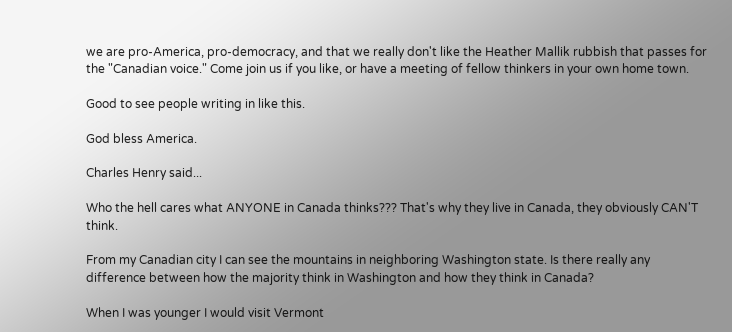we are pro-America, pro-democracy, and that we really don't like the Heather Mallik rubbish that passes for the "Canadian voice." Come join us if you like, or have a meeting of fellow thinkers in your own home town.

Good to see people writing in like this.

God bless America.

Charles Henry said...

Who the hell cares what ANYONE in Canada thinks??? That's why they live in Canada, they obviously CAN'T think.

From my Canadian city I can see the mountains in neighboring Washington state. Is there really any difference between how the majority think in Washington and how they think in Canada?

When I was younger I would visit Vermont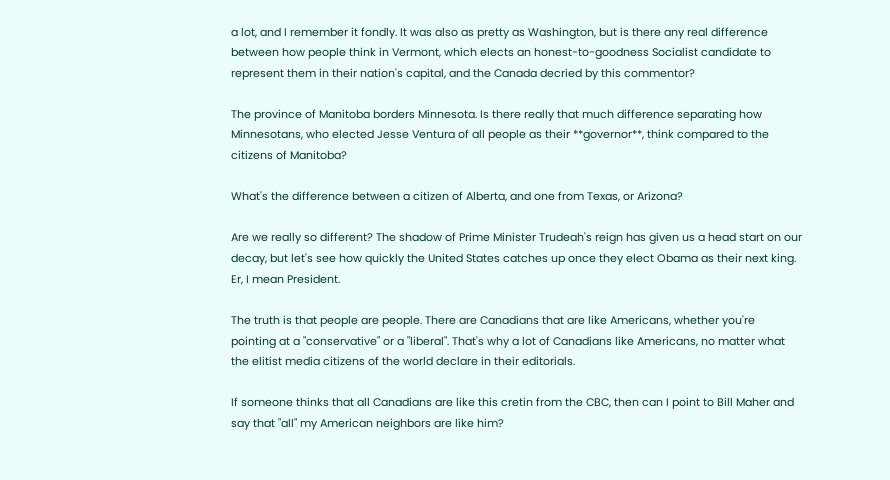a lot, and I remember it fondly. It was also as pretty as Washington, but is there any real difference between how people think in Vermont, which elects an honest-to-goodness Socialist candidate to represent them in their nation's capital, and the Canada decried by this commentor?

The province of Manitoba borders Minnesota. Is there really that much difference separating how Minnesotans, who elected Jesse Ventura of all people as their **governor**, think compared to the citizens of Manitoba?

What's the difference between a citizen of Alberta, and one from Texas, or Arizona?

Are we really so different? The shadow of Prime Minister Trudeah's reign has given us a head start on our decay, but let's see how quickly the United States catches up once they elect Obama as their next king. Er, I mean President.

The truth is that people are people. There are Canadians that are like Americans, whether you're pointing at a "conservative" or a "liberal". That's why a lot of Canadians like Americans, no matter what the elitist media citizens of the world declare in their editorials.

If someone thinks that all Canadians are like this cretin from the CBC, then can I point to Bill Maher and say that "all" my American neighbors are like him?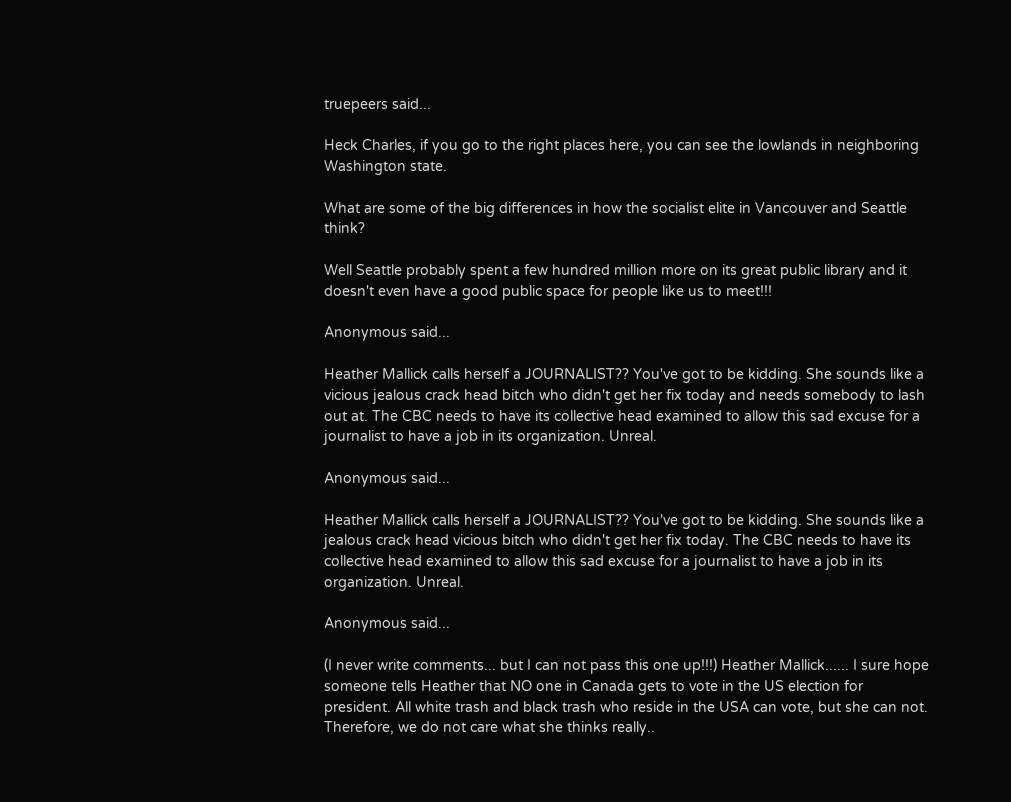truepeers said...

Heck Charles, if you go to the right places here, you can see the lowlands in neighboring Washington state.

What are some of the big differences in how the socialist elite in Vancouver and Seattle think?

Well Seattle probably spent a few hundred million more on its great public library and it doesn't even have a good public space for people like us to meet!!!

Anonymous said...

Heather Mallick calls herself a JOURNALIST?? You've got to be kidding. She sounds like a vicious jealous crack head bitch who didn't get her fix today and needs somebody to lash out at. The CBC needs to have its collective head examined to allow this sad excuse for a journalist to have a job in its organization. Unreal.

Anonymous said...

Heather Mallick calls herself a JOURNALIST?? You've got to be kidding. She sounds like a jealous crack head vicious bitch who didn't get her fix today. The CBC needs to have its collective head examined to allow this sad excuse for a journalist to have a job in its organization. Unreal.

Anonymous said...

(I never write comments... but I can not pass this one up!!!) Heather Mallick...... I sure hope someone tells Heather that NO one in Canada gets to vote in the US election for president. All white trash and black trash who reside in the USA can vote, but she can not. Therefore, we do not care what she thinks really..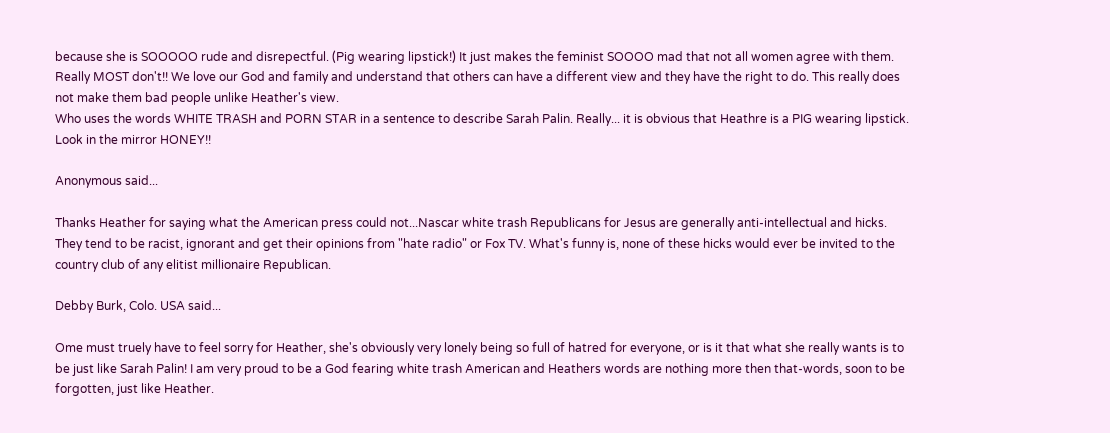because she is SOOOOO rude and disrepectful. (Pig wearing lipstick!) It just makes the feminist SOOOO mad that not all women agree with them. Really MOST don't!! We love our God and family and understand that others can have a different view and they have the right to do. This really does not make them bad people unlike Heather's view.
Who uses the words WHITE TRASH and PORN STAR in a sentence to describe Sarah Palin. Really... it is obvious that Heathre is a PIG wearing lipstick. Look in the mirror HONEY!!

Anonymous said...

Thanks Heather for saying what the American press could not...Nascar white trash Republicans for Jesus are generally anti-intellectual and hicks. They tend to be racist, ignorant and get their opinions from "hate radio" or Fox TV. What's funny is, none of these hicks would ever be invited to the country club of any elitist millionaire Republican.

Debby Burk, Colo. USA said...

Ome must truely have to feel sorry for Heather, she's obviously very lonely being so full of hatred for everyone, or is it that what she really wants is to be just like Sarah Palin! I am very proud to be a God fearing white trash American and Heathers words are nothing more then that-words, soon to be forgotten, just like Heather.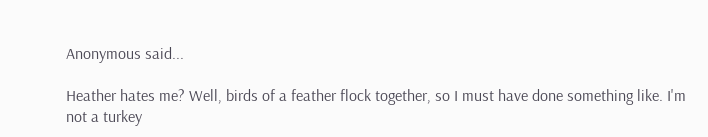Anonymous said...

Heather hates me? Well, birds of a feather flock together, so I must have done something like. I'm not a turkey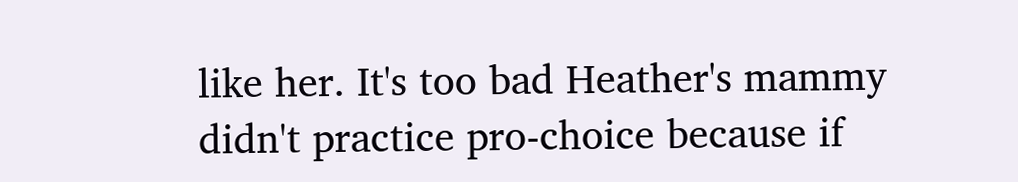like her. It's too bad Heather's mammy didn't practice pro-choice because if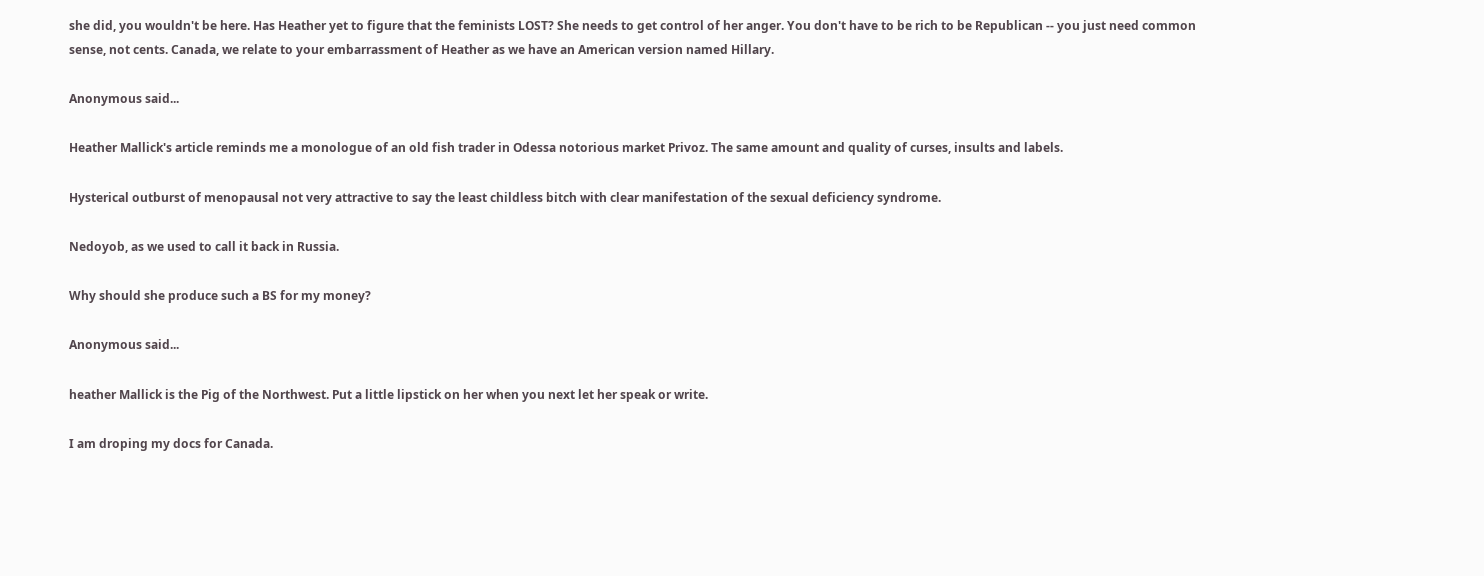she did, you wouldn't be here. Has Heather yet to figure that the feminists LOST? She needs to get control of her anger. You don't have to be rich to be Republican -- you just need common sense, not cents. Canada, we relate to your embarrassment of Heather as we have an American version named Hillary.

Anonymous said...

Heather Mallick's article reminds me a monologue of an old fish trader in Odessa notorious market Privoz. The same amount and quality of curses, insults and labels.

Hysterical outburst of menopausal not very attractive to say the least childless bitch with clear manifestation of the sexual deficiency syndrome.

Nedoyob, as we used to call it back in Russia.

Why should she produce such a BS for my money?

Anonymous said...

heather Mallick is the Pig of the Northwest. Put a little lipstick on her when you next let her speak or write.

I am droping my docs for Canada.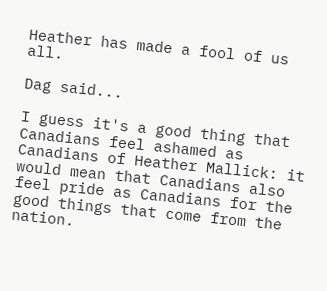Heather has made a fool of us all.

Dag said...

I guess it's a good thing that Canadians feel ashamed as Canadians of Heather Mallick: it would mean that Canadians also feel pride as Canadians for the good things that come from the nation.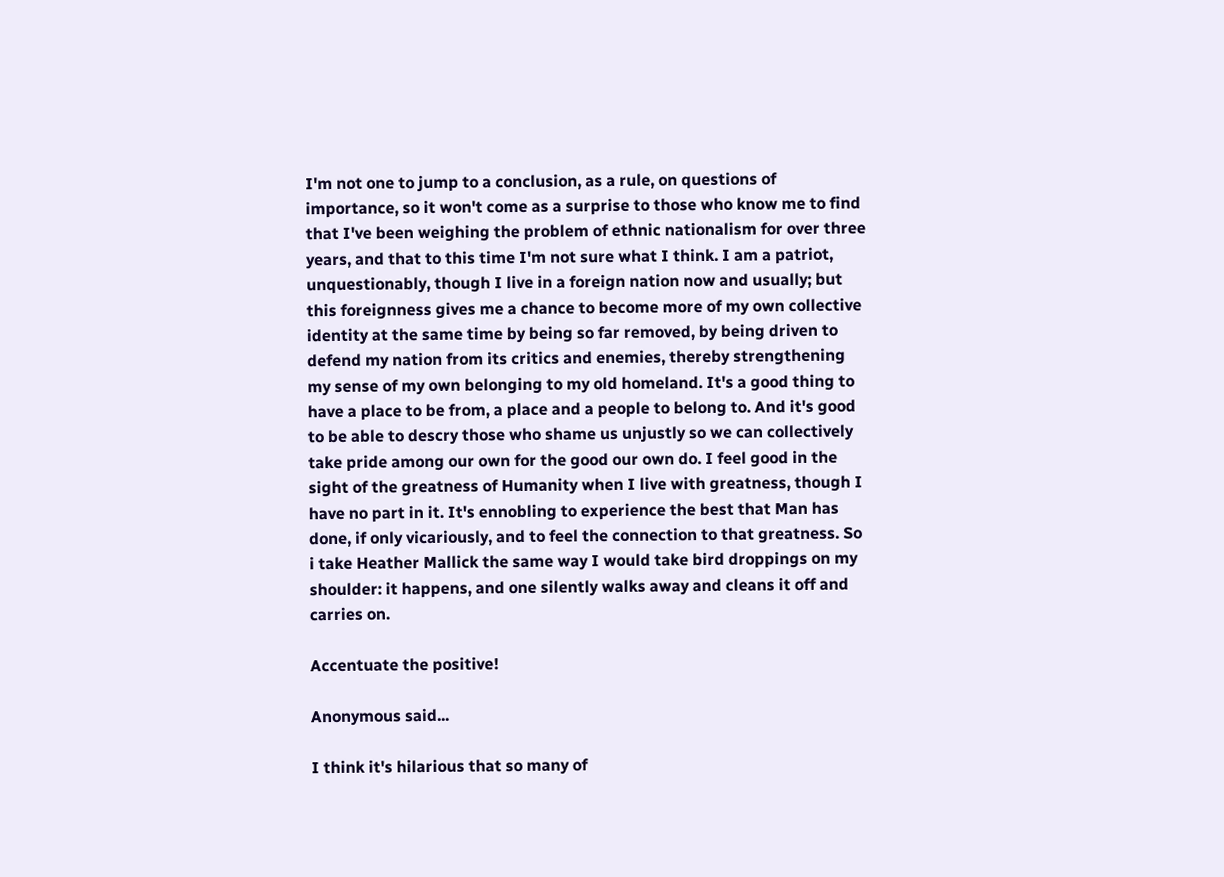I'm not one to jump to a conclusion, as a rule, on questions of importance, so it won't come as a surprise to those who know me to find that I've been weighing the problem of ethnic nationalism for over three years, and that to this time I'm not sure what I think. I am a patriot, unquestionably, though I live in a foreign nation now and usually; but this foreignness gives me a chance to become more of my own collective identity at the same time by being so far removed, by being driven to defend my nation from its critics and enemies, thereby strengthening my sense of my own belonging to my old homeland. It's a good thing to have a place to be from, a place and a people to belong to. And it's good to be able to descry those who shame us unjustly so we can collectively take pride among our own for the good our own do. I feel good in the sight of the greatness of Humanity when I live with greatness, though I have no part in it. It's ennobling to experience the best that Man has done, if only vicariously, and to feel the connection to that greatness. So i take Heather Mallick the same way I would take bird droppings on my shoulder: it happens, and one silently walks away and cleans it off and carries on.

Accentuate the positive!

Anonymous said...

I think it's hilarious that so many of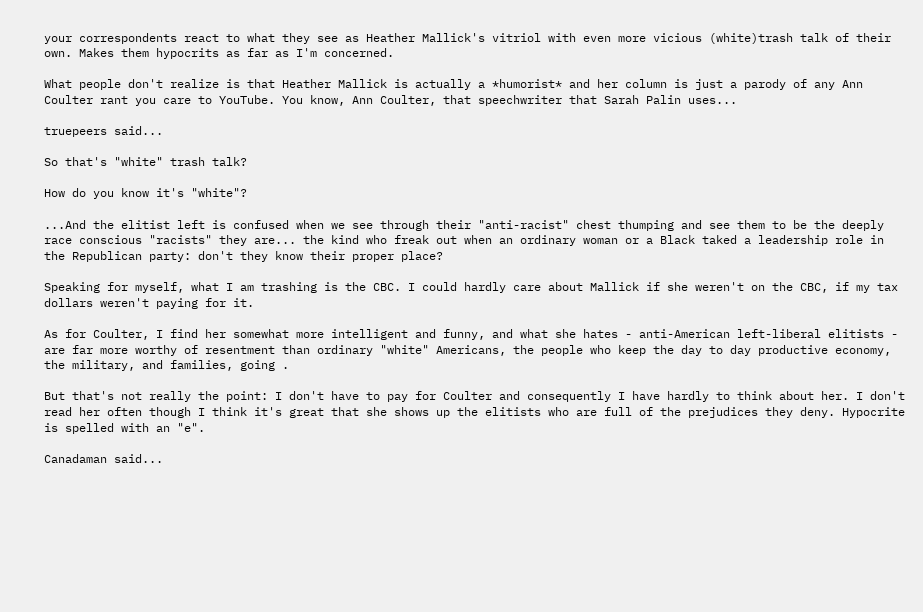your correspondents react to what they see as Heather Mallick's vitriol with even more vicious (white)trash talk of their own. Makes them hypocrits as far as I'm concerned.

What people don't realize is that Heather Mallick is actually a *humorist* and her column is just a parody of any Ann Coulter rant you care to YouTube. You know, Ann Coulter, that speechwriter that Sarah Palin uses...

truepeers said...

So that's "white" trash talk?

How do you know it's "white"?

...And the elitist left is confused when we see through their "anti-racist" chest thumping and see them to be the deeply race conscious "racists" they are... the kind who freak out when an ordinary woman or a Black taked a leadership role in the Republican party: don't they know their proper place?

Speaking for myself, what I am trashing is the CBC. I could hardly care about Mallick if she weren't on the CBC, if my tax dollars weren't paying for it.

As for Coulter, I find her somewhat more intelligent and funny, and what she hates - anti-American left-liberal elitists - are far more worthy of resentment than ordinary "white" Americans, the people who keep the day to day productive economy, the military, and families, going .

But that's not really the point: I don't have to pay for Coulter and consequently I have hardly to think about her. I don't read her often though I think it's great that she shows up the elitists who are full of the prejudices they deny. Hypocrite is spelled with an "e".

Canadaman said...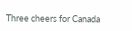Three cheers for Canada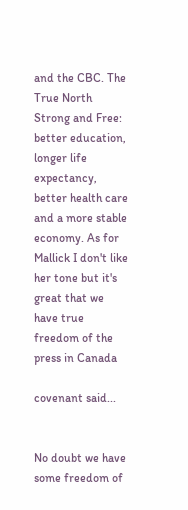and the CBC. The True North Strong and Free: better education, longer life expectancy, better health care and a more stable economy. As for Mallick I don't like her tone but it's great that we have true freedom of the press in Canada

covenant said...


No doubt we have some freedom of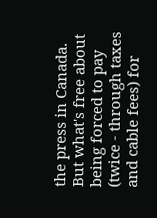the press in Canada. But what's free about being forced to pay (twice - through taxes and cable fees) for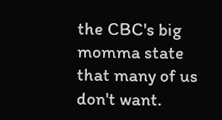the CBC's big momma state that many of us don't want.